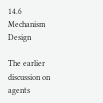14.6 Mechanism Design

The earlier discussion on agents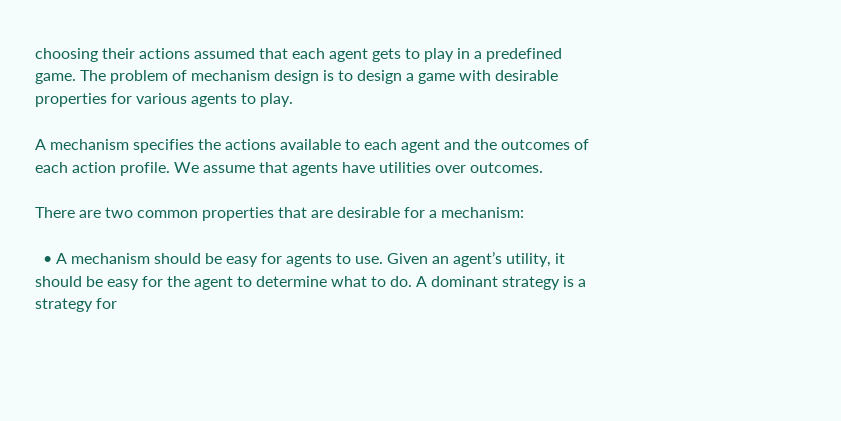choosing their actions assumed that each agent gets to play in a predefined game. The problem of mechanism design is to design a game with desirable properties for various agents to play.

A mechanism specifies the actions available to each agent and the outcomes of each action profile. We assume that agents have utilities over outcomes.

There are two common properties that are desirable for a mechanism:

  • A mechanism should be easy for agents to use. Given an agent’s utility, it should be easy for the agent to determine what to do. A dominant strategy is a strategy for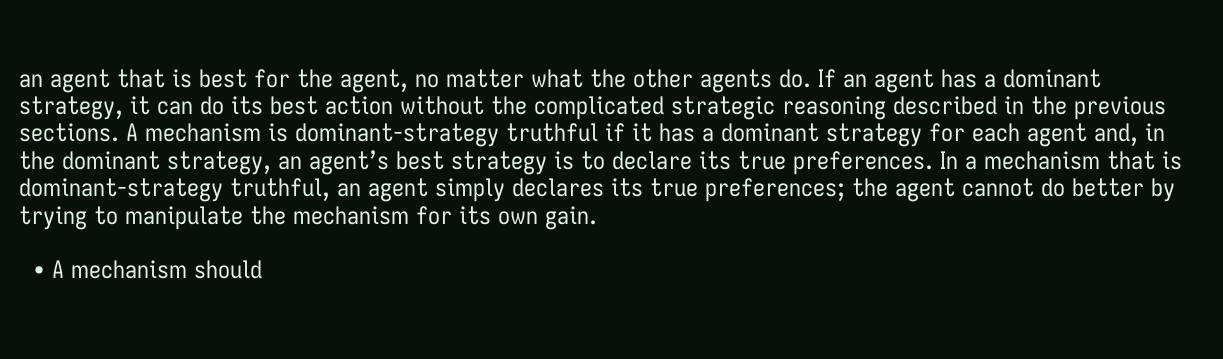an agent that is best for the agent, no matter what the other agents do. If an agent has a dominant strategy, it can do its best action without the complicated strategic reasoning described in the previous sections. A mechanism is dominant-strategy truthful if it has a dominant strategy for each agent and, in the dominant strategy, an agent’s best strategy is to declare its true preferences. In a mechanism that is dominant-strategy truthful, an agent simply declares its true preferences; the agent cannot do better by trying to manipulate the mechanism for its own gain.

  • A mechanism should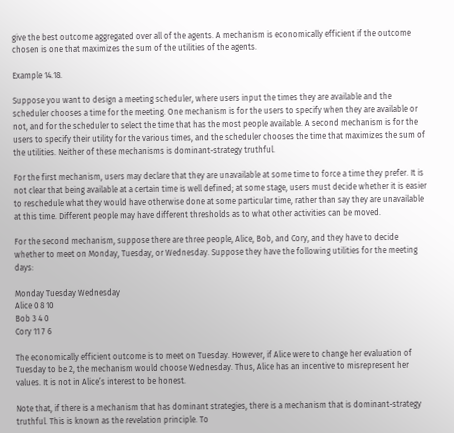give the best outcome aggregated over all of the agents. A mechanism is economically efficient if the outcome chosen is one that maximizes the sum of the utilities of the agents.

Example 14.18.

Suppose you want to design a meeting scheduler, where users input the times they are available and the scheduler chooses a time for the meeting. One mechanism is for the users to specify when they are available or not, and for the scheduler to select the time that has the most people available. A second mechanism is for the users to specify their utility for the various times, and the scheduler chooses the time that maximizes the sum of the utilities. Neither of these mechanisms is dominant-strategy truthful.

For the first mechanism, users may declare that they are unavailable at some time to force a time they prefer. It is not clear that being available at a certain time is well defined; at some stage, users must decide whether it is easier to reschedule what they would have otherwise done at some particular time, rather than say they are unavailable at this time. Different people may have different thresholds as to what other activities can be moved.

For the second mechanism, suppose there are three people, Alice, Bob, and Cory, and they have to decide whether to meet on Monday, Tuesday, or Wednesday. Suppose they have the following utilities for the meeting days:

Monday Tuesday Wednesday
Alice 0 8 10
Bob 3 4 0
Cory 11 7 6

The economically efficient outcome is to meet on Tuesday. However, if Alice were to change her evaluation of Tuesday to be 2, the mechanism would choose Wednesday. Thus, Alice has an incentive to misrepresent her values. It is not in Alice’s interest to be honest.

Note that, if there is a mechanism that has dominant strategies, there is a mechanism that is dominant-strategy truthful. This is known as the revelation principle. To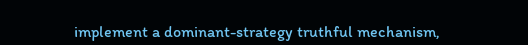implement a dominant-strategy truthful mechanism,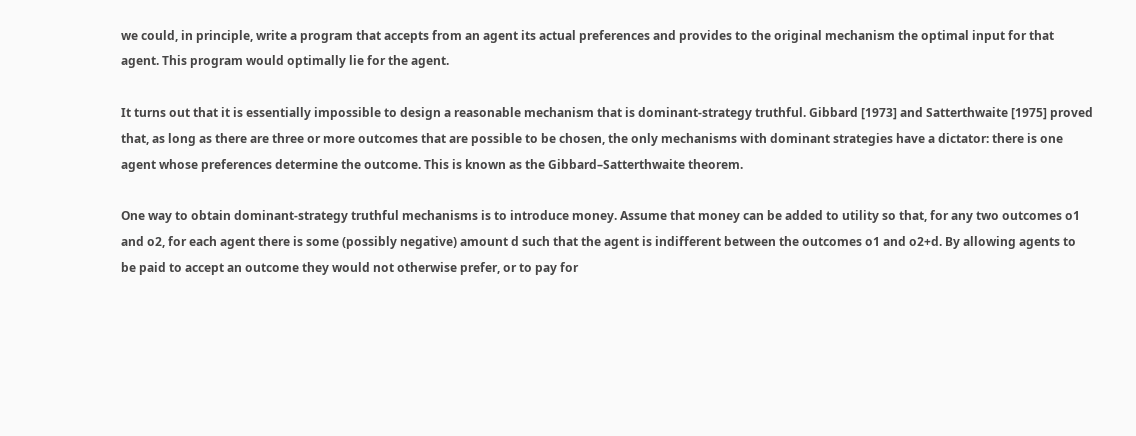we could, in principle, write a program that accepts from an agent its actual preferences and provides to the original mechanism the optimal input for that agent. This program would optimally lie for the agent.

It turns out that it is essentially impossible to design a reasonable mechanism that is dominant-strategy truthful. Gibbard [1973] and Satterthwaite [1975] proved that, as long as there are three or more outcomes that are possible to be chosen, the only mechanisms with dominant strategies have a dictator: there is one agent whose preferences determine the outcome. This is known as the Gibbard–Satterthwaite theorem.

One way to obtain dominant-strategy truthful mechanisms is to introduce money. Assume that money can be added to utility so that, for any two outcomes o1 and o2, for each agent there is some (possibly negative) amount d such that the agent is indifferent between the outcomes o1 and o2+d. By allowing agents to be paid to accept an outcome they would not otherwise prefer, or to pay for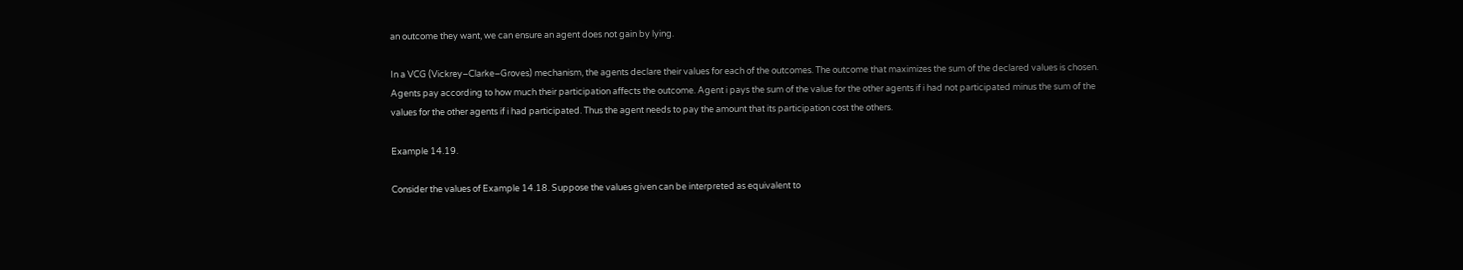an outcome they want, we can ensure an agent does not gain by lying.

In a VCG (Vickrey–Clarke–Groves) mechanism, the agents declare their values for each of the outcomes. The outcome that maximizes the sum of the declared values is chosen. Agents pay according to how much their participation affects the outcome. Agent i pays the sum of the value for the other agents if i had not participated minus the sum of the values for the other agents if i had participated. Thus the agent needs to pay the amount that its participation cost the others.

Example 14.19.

Consider the values of Example 14.18. Suppose the values given can be interpreted as equivalent to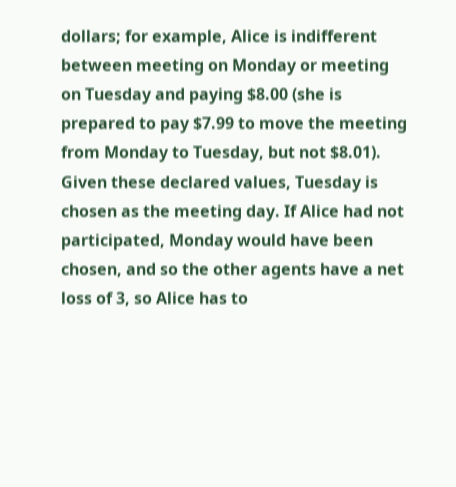dollars; for example, Alice is indifferent between meeting on Monday or meeting on Tuesday and paying $8.00 (she is prepared to pay $7.99 to move the meeting from Monday to Tuesday, but not $8.01). Given these declared values, Tuesday is chosen as the meeting day. If Alice had not participated, Monday would have been chosen, and so the other agents have a net loss of 3, so Alice has to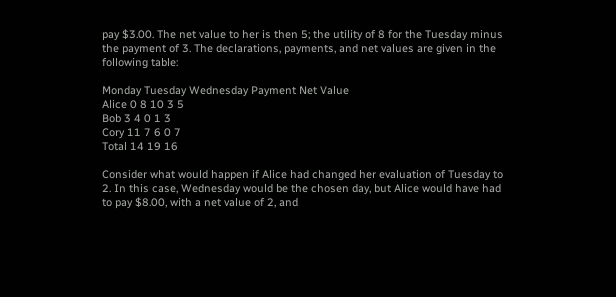pay $3.00. The net value to her is then 5; the utility of 8 for the Tuesday minus the payment of 3. The declarations, payments, and net values are given in the following table:

Monday Tuesday Wednesday Payment Net Value
Alice 0 8 10 3 5
Bob 3 4 0 1 3
Cory 11 7 6 0 7
Total 14 19 16

Consider what would happen if Alice had changed her evaluation of Tuesday to 2. In this case, Wednesday would be the chosen day, but Alice would have had to pay $8.00, with a net value of 2, and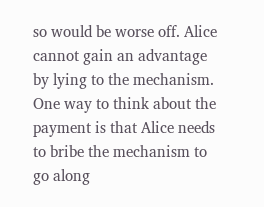so would be worse off. Alice cannot gain an advantage by lying to the mechanism. One way to think about the payment is that Alice needs to bribe the mechanism to go along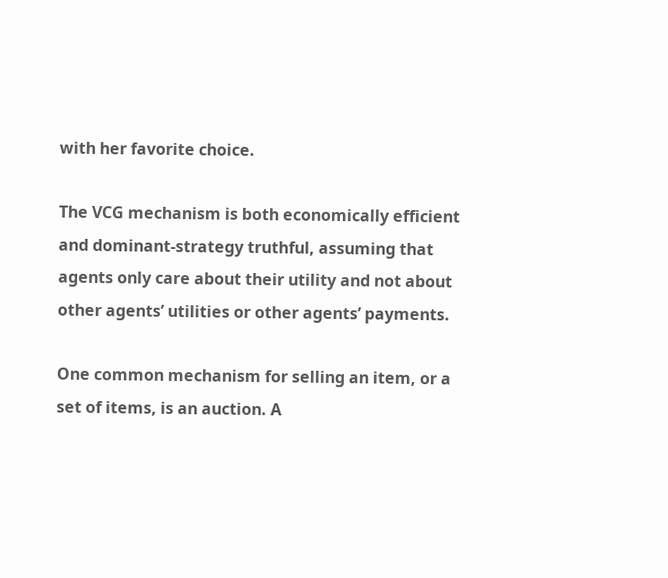with her favorite choice.

The VCG mechanism is both economically efficient and dominant-strategy truthful, assuming that agents only care about their utility and not about other agents’ utilities or other agents’ payments.

One common mechanism for selling an item, or a set of items, is an auction. A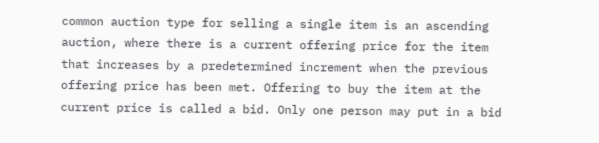common auction type for selling a single item is an ascending auction, where there is a current offering price for the item that increases by a predetermined increment when the previous offering price has been met. Offering to buy the item at the current price is called a bid. Only one person may put in a bid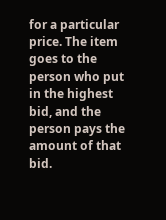for a particular price. The item goes to the person who put in the highest bid, and the person pays the amount of that bid.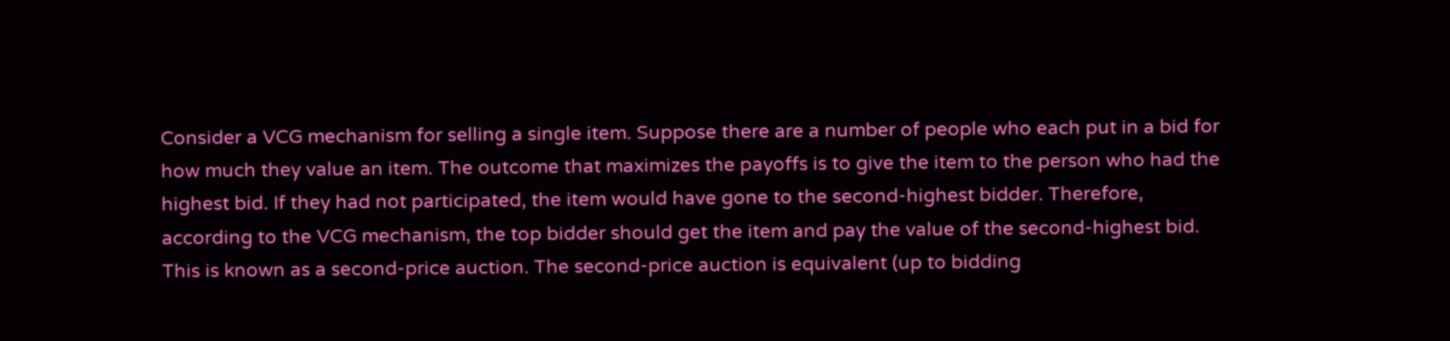Consider a VCG mechanism for selling a single item. Suppose there are a number of people who each put in a bid for how much they value an item. The outcome that maximizes the payoffs is to give the item to the person who had the highest bid. If they had not participated, the item would have gone to the second-highest bidder. Therefore, according to the VCG mechanism, the top bidder should get the item and pay the value of the second-highest bid. This is known as a second-price auction. The second-price auction is equivalent (up to bidding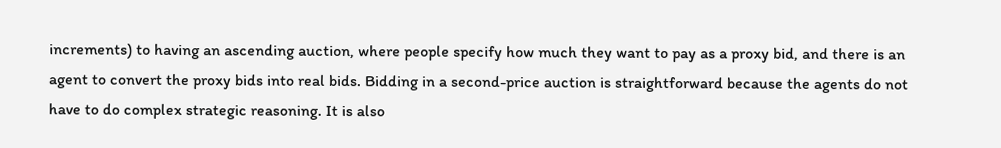increments) to having an ascending auction, where people specify how much they want to pay as a proxy bid, and there is an agent to convert the proxy bids into real bids. Bidding in a second-price auction is straightforward because the agents do not have to do complex strategic reasoning. It is also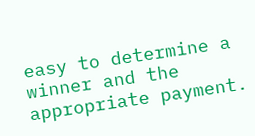easy to determine a winner and the appropriate payment.